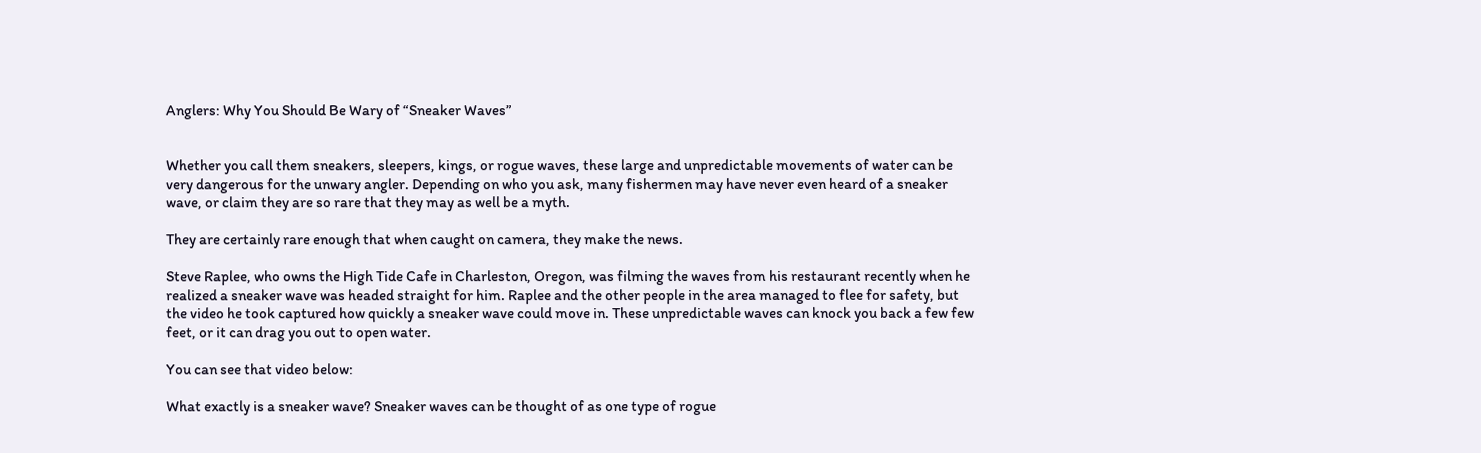Anglers: Why You Should Be Wary of “Sneaker Waves”


Whether you call them sneakers, sleepers, kings, or rogue waves, these large and unpredictable movements of water can be very dangerous for the unwary angler. Depending on who you ask, many fishermen may have never even heard of a sneaker wave, or claim they are so rare that they may as well be a myth.

They are certainly rare enough that when caught on camera, they make the news.

Steve Raplee, who owns the High Tide Cafe in Charleston, Oregon, was filming the waves from his restaurant recently when he realized a sneaker wave was headed straight for him. Raplee and the other people in the area managed to flee for safety, but the video he took captured how quickly a sneaker wave could move in. These unpredictable waves can knock you back a few few feet, or it can drag you out to open water.

You can see that video below:

What exactly is a sneaker wave? Sneaker waves can be thought of as one type of rogue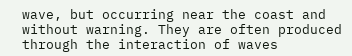wave, but occurring near the coast and without warning. They are often produced through the interaction of waves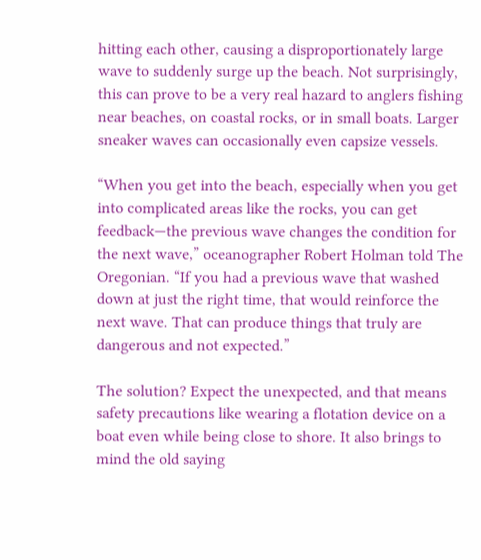hitting each other, causing a disproportionately large wave to suddenly surge up the beach. Not surprisingly, this can prove to be a very real hazard to anglers fishing near beaches, on coastal rocks, or in small boats. Larger sneaker waves can occasionally even capsize vessels.

“When you get into the beach, especially when you get into complicated areas like the rocks, you can get feedback—the previous wave changes the condition for the next wave,” oceanographer Robert Holman told The Oregonian. “If you had a previous wave that washed down at just the right time, that would reinforce the next wave. That can produce things that truly are dangerous and not expected.”

The solution? Expect the unexpected, and that means safety precautions like wearing a flotation device on a boat even while being close to shore. It also brings to mind the old saying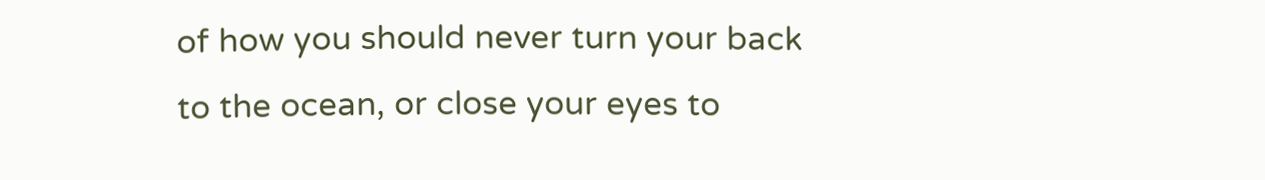of how you should never turn your back to the ocean, or close your eyes to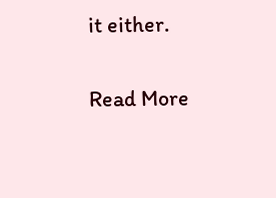it either.

Read More